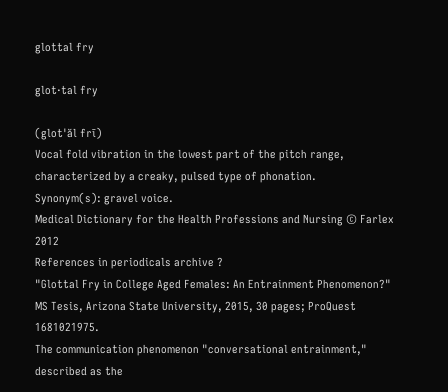glottal fry

glot·tal fry

(glot'ăl frī)
Vocal fold vibration in the lowest part of the pitch range, characterized by a creaky, pulsed type of phonation.
Synonym(s): gravel voice.
Medical Dictionary for the Health Professions and Nursing © Farlex 2012
References in periodicals archive ?
"Glottal Fry in College Aged Females: An Entrainment Phenomenon?" MS Tesis, Arizona State University, 2015, 30 pages; ProQuest 1681021975.
The communication phenomenon "conversational entrainment," described as the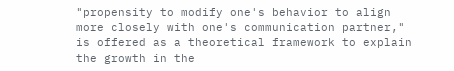"propensity to modify one's behavior to align more closely with one's communication partner," is offered as a theoretical framework to explain the growth in the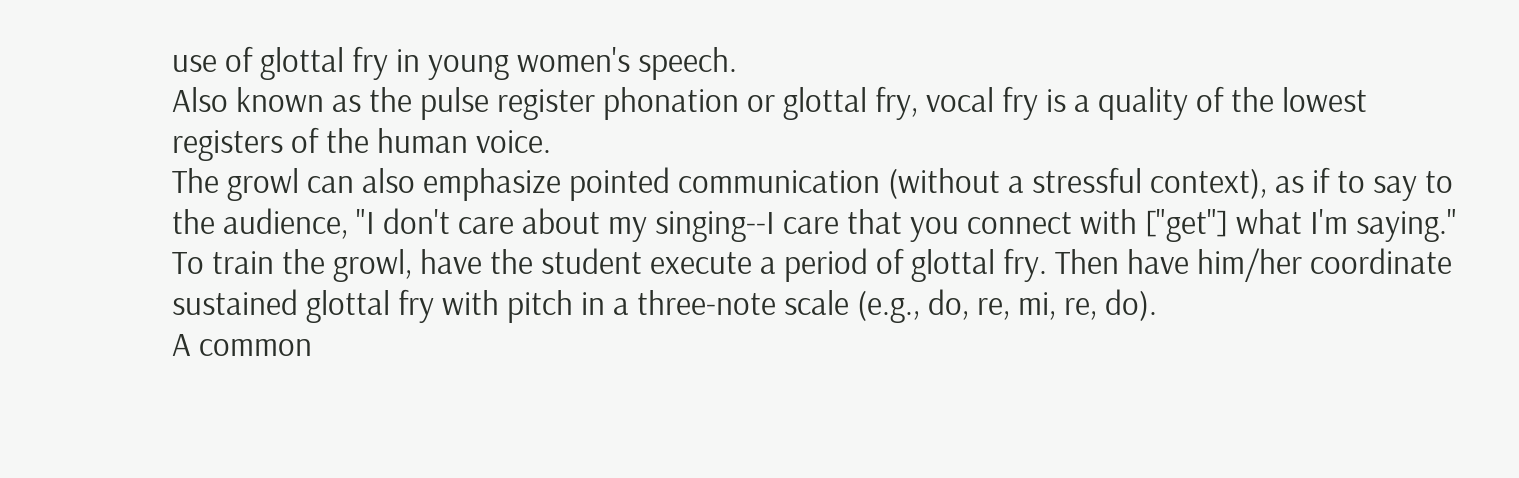use of glottal fry in young women's speech.
Also known as the pulse register phonation or glottal fry, vocal fry is a quality of the lowest registers of the human voice.
The growl can also emphasize pointed communication (without a stressful context), as if to say to the audience, "I don't care about my singing--I care that you connect with ["get"] what I'm saying." To train the growl, have the student execute a period of glottal fry. Then have him/her coordinate sustained glottal fry with pitch in a three-note scale (e.g., do, re, mi, re, do).
A common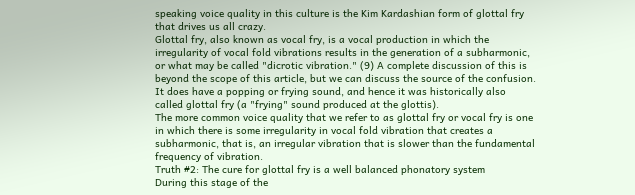speaking voice quality in this culture is the Kim Kardashian form of glottal fry that drives us all crazy.
Glottal fry, also known as vocal fry, is a vocal production in which the irregularity of vocal fold vibrations results in the generation of a subharmonic, or what may be called "dicrotic vibration." (9) A complete discussion of this is beyond the scope of this article, but we can discuss the source of the confusion.
It does have a popping or frying sound, and hence it was historically also called glottal fry (a "frying" sound produced at the glottis).
The more common voice quality that we refer to as glottal fry or vocal fry is one in which there is some irregularity in vocal fold vibration that creates a subharmonic, that is, an irregular vibration that is slower than the fundamental frequency of vibration.
Truth #2: The cure for glottal fry is a well balanced phonatory system
During this stage of the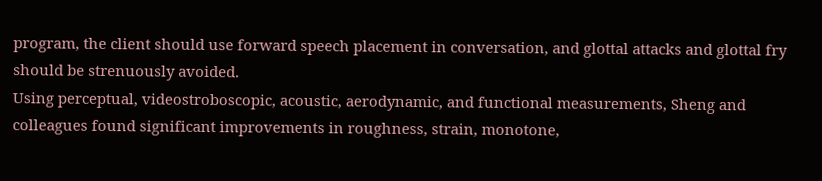program, the client should use forward speech placement in conversation, and glottal attacks and glottal fry should be strenuously avoided.
Using perceptual, videostroboscopic, acoustic, aerodynamic, and functional measurements, Sheng and colleagues found significant improvements in roughness, strain, monotone,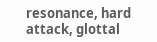resonance, hard attack, glottal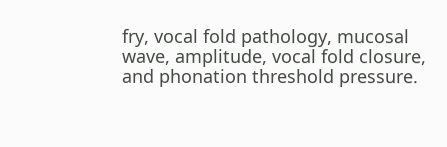fry, vocal fold pathology, mucosal wave, amplitude, vocal fold closure, and phonation threshold pressure.